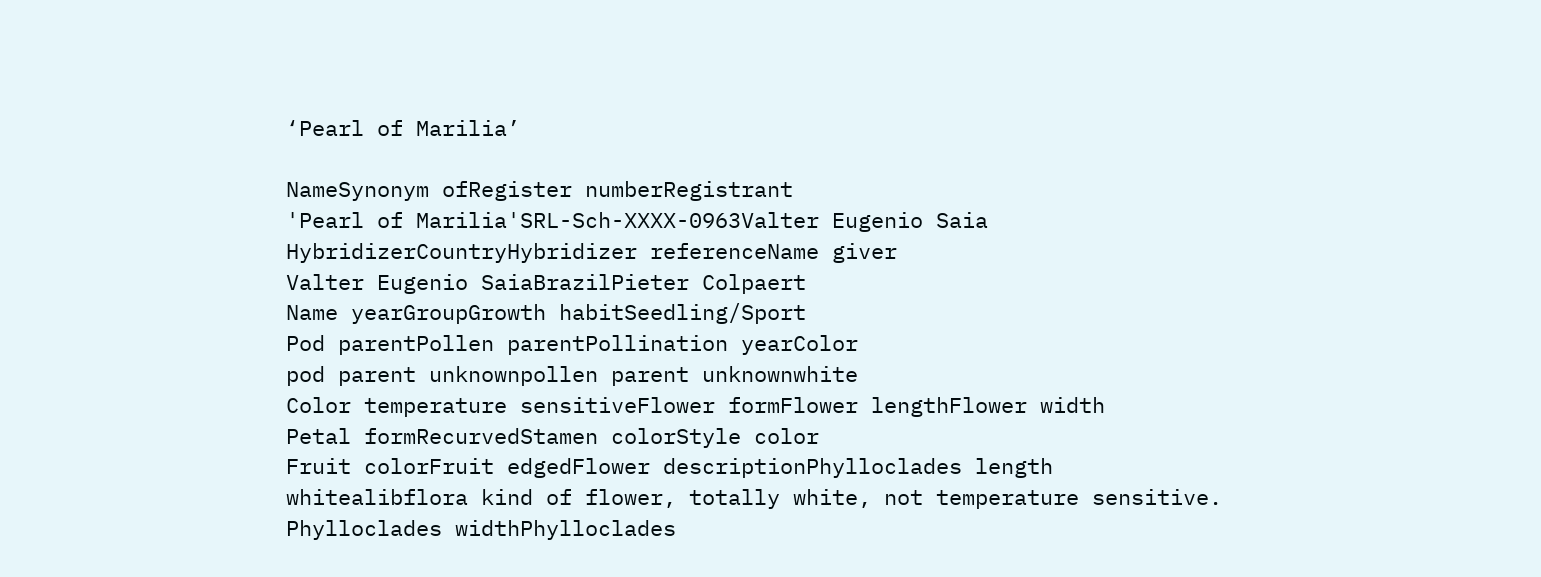‘Pearl of Marilia’

NameSynonym ofRegister numberRegistrant
'Pearl of Marilia'SRL-Sch-XXXX-0963Valter Eugenio Saia
HybridizerCountryHybridizer referenceName giver
Valter Eugenio SaiaBrazilPieter Colpaert
Name yearGroupGrowth habitSeedling/Sport
Pod parentPollen parentPollination yearColor
pod parent unknownpollen parent unknownwhite
Color temperature sensitiveFlower formFlower lengthFlower width
Petal formRecurvedStamen colorStyle color
Fruit colorFruit edgedFlower descriptionPhylloclades length
whitealibflora kind of flower, totally white, not temperature sensitive.
Phylloclades widthPhylloclades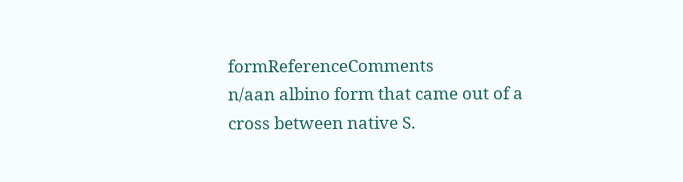formReferenceComments
n/aan albino form that came out of a cross between native S.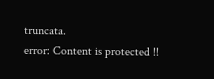truncata.
error: Content is protected !!